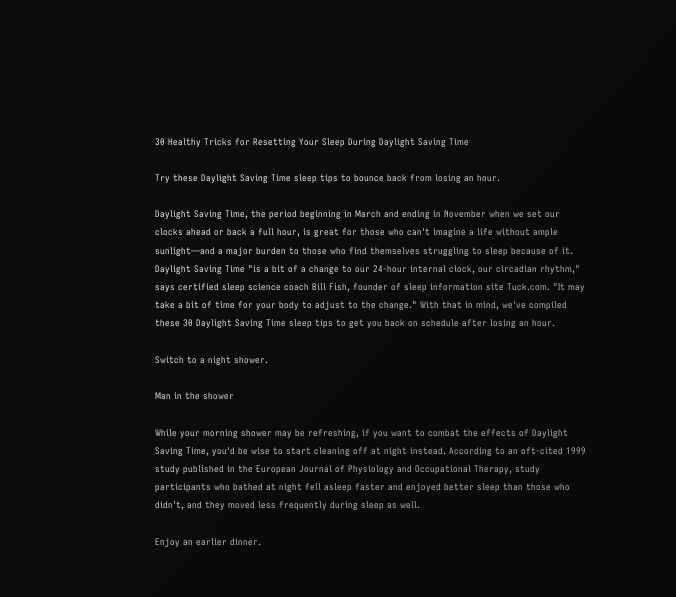30 Healthy Tricks for Resetting Your Sleep During Daylight Saving Time

Try these Daylight Saving Time sleep tips to bounce back from losing an hour.

Daylight Saving Time, the period beginning in March and ending in November when we set our clocks ahead or back a full hour, is great for those who can't imagine a life without ample sunlight—and a major burden to those who find themselves struggling to sleep because of it. Daylight Saving Time "is a bit of a change to our 24-hour internal clock, our circadian rhythm," says certified sleep science coach Bill Fish, founder of sleep information site Tuck.com. "It may take a bit of time for your body to adjust to the change." With that in mind, we've compiled these 30 Daylight Saving Time sleep tips to get you back on schedule after losing an hour.

Switch to a night shower.

Man in the shower

While your morning shower may be refreshing, if you want to combat the effects of Daylight Saving Time, you'd be wise to start cleaning off at night instead. According to an oft-cited 1999 study published in the European Journal of Physiology and Occupational Therapy, study participants who bathed at night fell asleep faster and enjoyed better sleep than those who didn't, and they moved less frequently during sleep as well.

Enjoy an earlier dinner.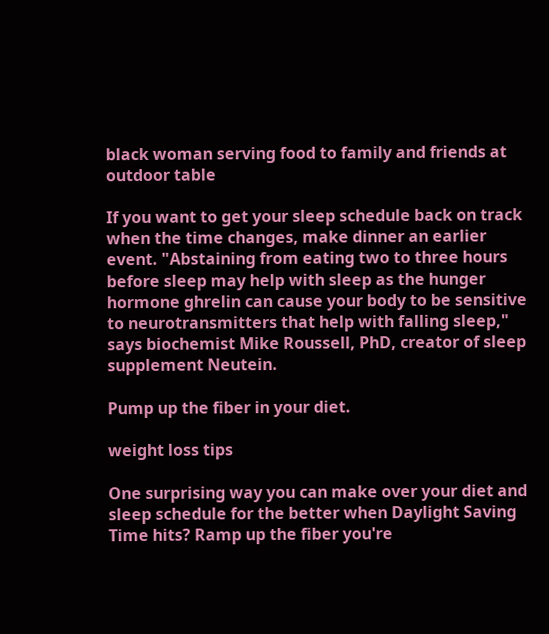black woman serving food to family and friends at outdoor table

If you want to get your sleep schedule back on track when the time changes, make dinner an earlier event. "Abstaining from eating two to three hours before sleep may help with sleep as the hunger hormone ghrelin can cause your body to be sensitive to neurotransmitters that help with falling sleep," says biochemist Mike Roussell, PhD, creator of sleep supplement Neutein.

Pump up the fiber in your diet.

weight loss tips

One surprising way you can make over your diet and sleep schedule for the better when Daylight Saving Time hits? Ramp up the fiber you're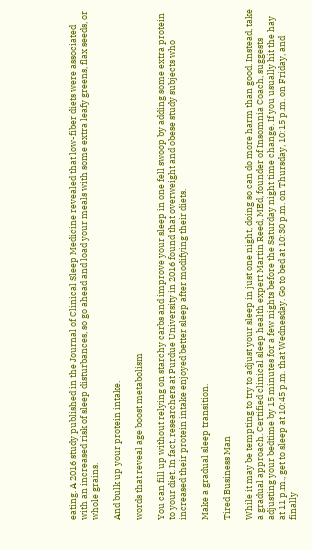eating. A 2016 study published in the Journal of Clinical Sleep Medicine revealed that low-fiber diets were associated with an increased risk of sleep disturbances, so go ahead and load your meals with some extra leafy greens, flax seeds, or whole grains.

And bulk up your protein intake.

words that reveal age boost metabolism

You can fill up without relying on starchy carbs and improve your sleep in one fell swoop by adding some extra protein to your diet. In fact, researchers at Purdue University in 2016 found that overweight and obese study subjects who increased their protein intake enjoyed better sleep after modifying their diets.

Make a gradual sleep transition.

Tired Business Man

While it may be tempting to try to adjust your sleep in just one night, doing so can do more harm than good. Instead, take a gradual approach. Certified clinical sleep health expert Martin Reed, MEd, founder of Insomnia Coach, suggests adjusting your bedtime by 15 minutes for a few nights before the Saturday night time change. If you usually hit the hay at 11 p.m., get to sleep at 10:45 p.m. that Wednesday. Go to bed at 10:30 p.m. on Thursday, 10:15 p.m. on Friday, and finally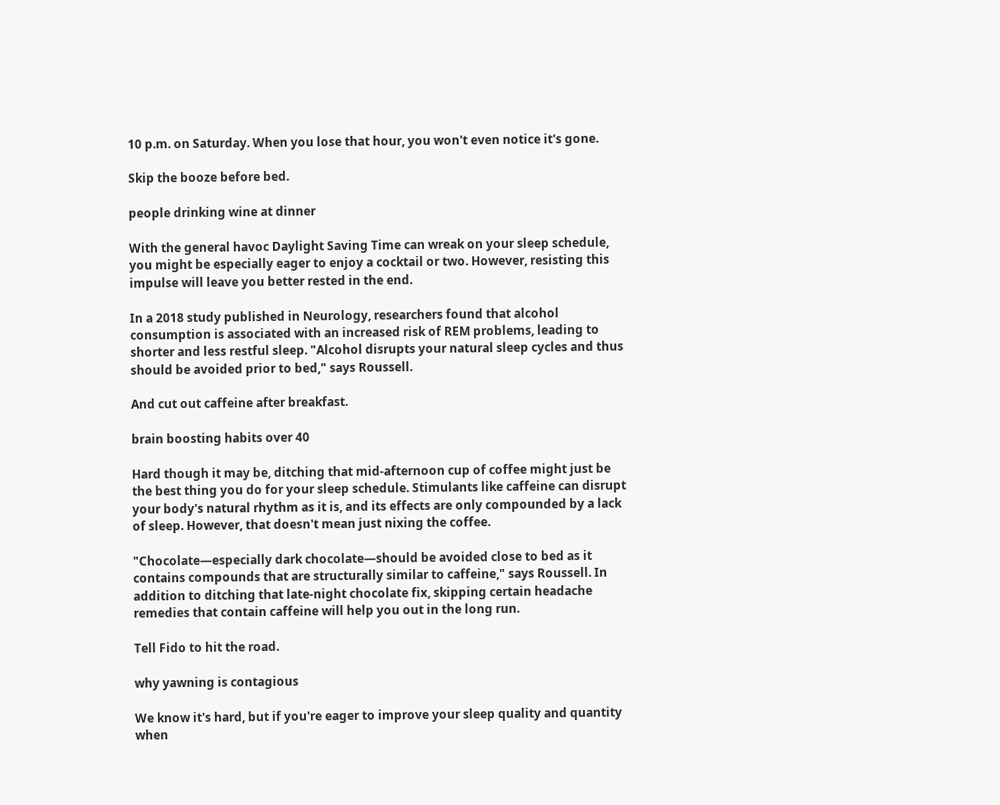10 p.m. on Saturday. When you lose that hour, you won't even notice it's gone.

Skip the booze before bed.

people drinking wine at dinner

With the general havoc Daylight Saving Time can wreak on your sleep schedule, you might be especially eager to enjoy a cocktail or two. However, resisting this impulse will leave you better rested in the end.

In a 2018 study published in Neurology, researchers found that alcohol consumption is associated with an increased risk of REM problems, leading to shorter and less restful sleep. "Alcohol disrupts your natural sleep cycles and thus should be avoided prior to bed," says Roussell.

And cut out caffeine after breakfast.

brain boosting habits over 40

Hard though it may be, ditching that mid-afternoon cup of coffee might just be the best thing you do for your sleep schedule. Stimulants like caffeine can disrupt your body's natural rhythm as it is, and its effects are only compounded by a lack of sleep. However, that doesn't mean just nixing the coffee.

"Chocolate—especially dark chocolate—should be avoided close to bed as it contains compounds that are structurally similar to caffeine," says Roussell. In addition to ditching that late-night chocolate fix, skipping certain headache remedies that contain caffeine will help you out in the long run.

Tell Fido to hit the road.

why yawning is contagious

We know it's hard, but if you're eager to improve your sleep quality and quantity when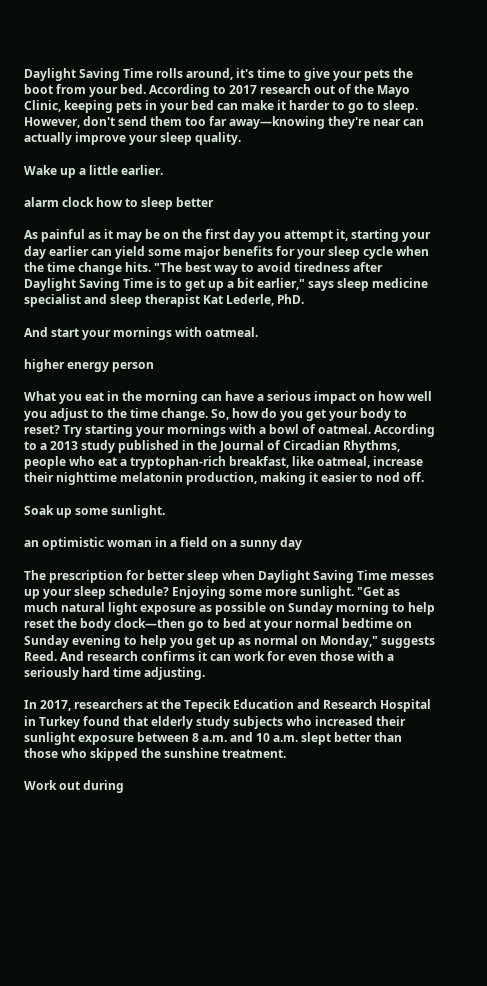Daylight Saving Time rolls around, it's time to give your pets the boot from your bed. According to 2017 research out of the Mayo Clinic, keeping pets in your bed can make it harder to go to sleep. However, don't send them too far away—knowing they're near can actually improve your sleep quality.

Wake up a little earlier.

alarm clock how to sleep better

As painful as it may be on the first day you attempt it, starting your day earlier can yield some major benefits for your sleep cycle when the time change hits. "The best way to avoid tiredness after Daylight Saving Time is to get up a bit earlier," says sleep medicine specialist and sleep therapist Kat Lederle, PhD.

And start your mornings with oatmeal.

higher energy person

What you eat in the morning can have a serious impact on how well you adjust to the time change. So, how do you get your body to reset? Try starting your mornings with a bowl of oatmeal. According to a 2013 study published in the Journal of Circadian Rhythms, people who eat a tryptophan-rich breakfast, like oatmeal, increase their nighttime melatonin production, making it easier to nod off.

Soak up some sunlight.

an optimistic woman in a field on a sunny day

The prescription for better sleep when Daylight Saving Time messes up your sleep schedule? Enjoying some more sunlight. "Get as much natural light exposure as possible on Sunday morning to help reset the body clock—then go to bed at your normal bedtime on Sunday evening to help you get up as normal on Monday," suggests Reed. And research confirms it can work for even those with a seriously hard time adjusting.

In 2017, researchers at the Tepecik Education and Research Hospital in Turkey found that elderly study subjects who increased their sunlight exposure between 8 a.m. and 10 a.m. slept better than those who skipped the sunshine treatment.

Work out during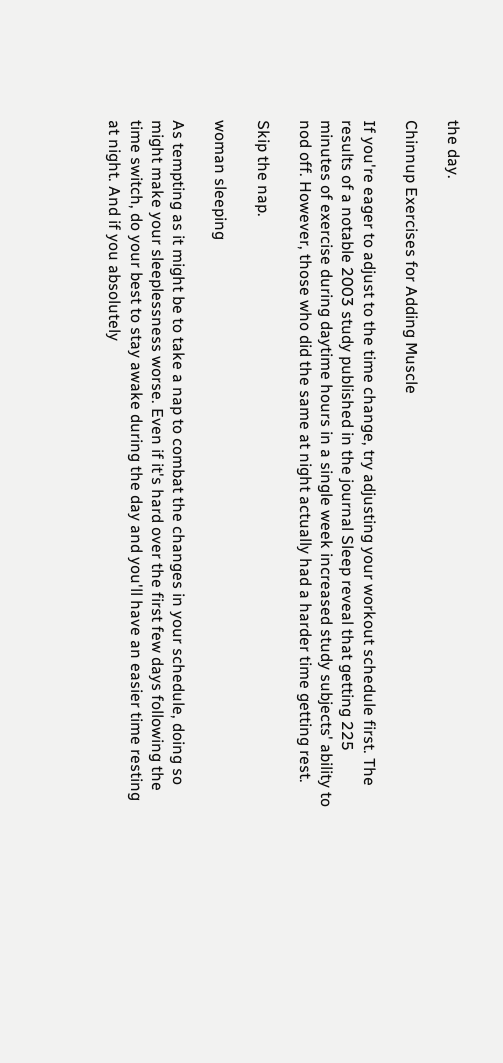the day.

Chinnup Exercises for Adding Muscle

If you're eager to adjust to the time change, try adjusting your workout schedule first. The results of a notable 2003 study published in the journal Sleep reveal that getting 225 minutes of exercise during daytime hours in a single week increased study subjects' ability to nod off. However, those who did the same at night actually had a harder time getting rest.

Skip the nap.

woman sleeping

As tempting as it might be to take a nap to combat the changes in your schedule, doing so might make your sleeplessness worse. Even if it's hard over the first few days following the time switch, do your best to stay awake during the day and you'll have an easier time resting at night. And if you absolutely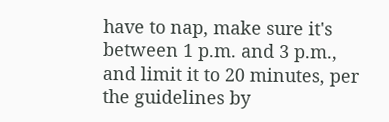have to nap, make sure it's between 1 p.m. and 3 p.m., and limit it to 20 minutes, per the guidelines by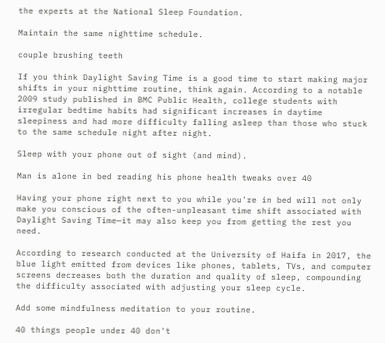the experts at the National Sleep Foundation.

Maintain the same nighttime schedule.

couple brushing teeth

If you think Daylight Saving Time is a good time to start making major shifts in your nighttime routine, think again. According to a notable 2009 study published in BMC Public Health, college students with irregular bedtime habits had significant increases in daytime sleepiness and had more difficulty falling asleep than those who stuck to the same schedule night after night.

Sleep with your phone out of sight (and mind).

Man is alone in bed reading his phone health tweaks over 40

Having your phone right next to you while you're in bed will not only make you conscious of the often-unpleasant time shift associated with Daylight Saving Time—it may also keep you from getting the rest you need.

According to research conducted at the University of Haifa in 2017, the blue light emitted from devices like phones, tablets, TVs, and computer screens decreases both the duration and quality of sleep, compounding the difficulty associated with adjusting your sleep cycle.

Add some mindfulness meditation to your routine.

40 things people under 40 don't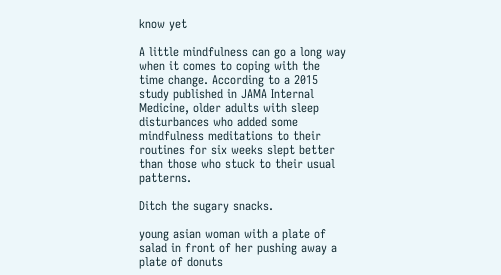know yet

A little mindfulness can go a long way when it comes to coping with the time change. According to a 2015 study published in JAMA Internal Medicine, older adults with sleep disturbances who added some mindfulness meditations to their routines for six weeks slept better than those who stuck to their usual patterns.

Ditch the sugary snacks.

young asian woman with a plate of salad in front of her pushing away a plate of donuts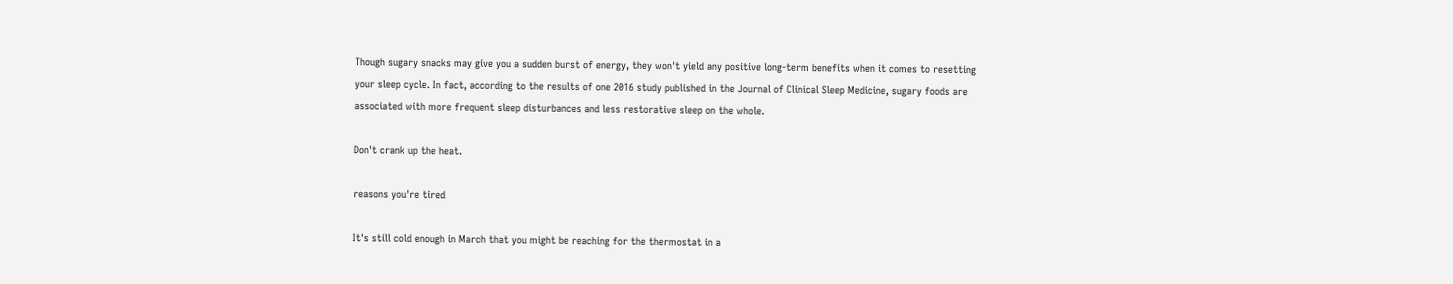Though sugary snacks may give you a sudden burst of energy, they won't yield any positive long-term benefits when it comes to resetting your sleep cycle. In fact, according to the results of one 2016 study published in the Journal of Clinical Sleep Medicine, sugary foods are associated with more frequent sleep disturbances and less restorative sleep on the whole.

Don't crank up the heat.

reasons you're tired

It's still cold enough in March that you might be reaching for the thermostat in a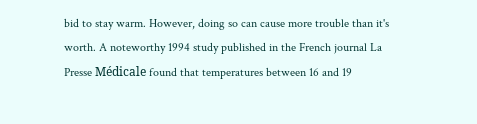bid to stay warm. However, doing so can cause more trouble than it's worth. A noteworthy 1994 study published in the French journal La Presse Médicale found that temperatures between 16 and 19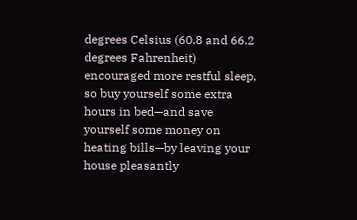degrees Celsius (60.8 and 66.2 degrees Fahrenheit) encouraged more restful sleep, so buy yourself some extra hours in bed—and save yourself some money on heating bills—by leaving your house pleasantly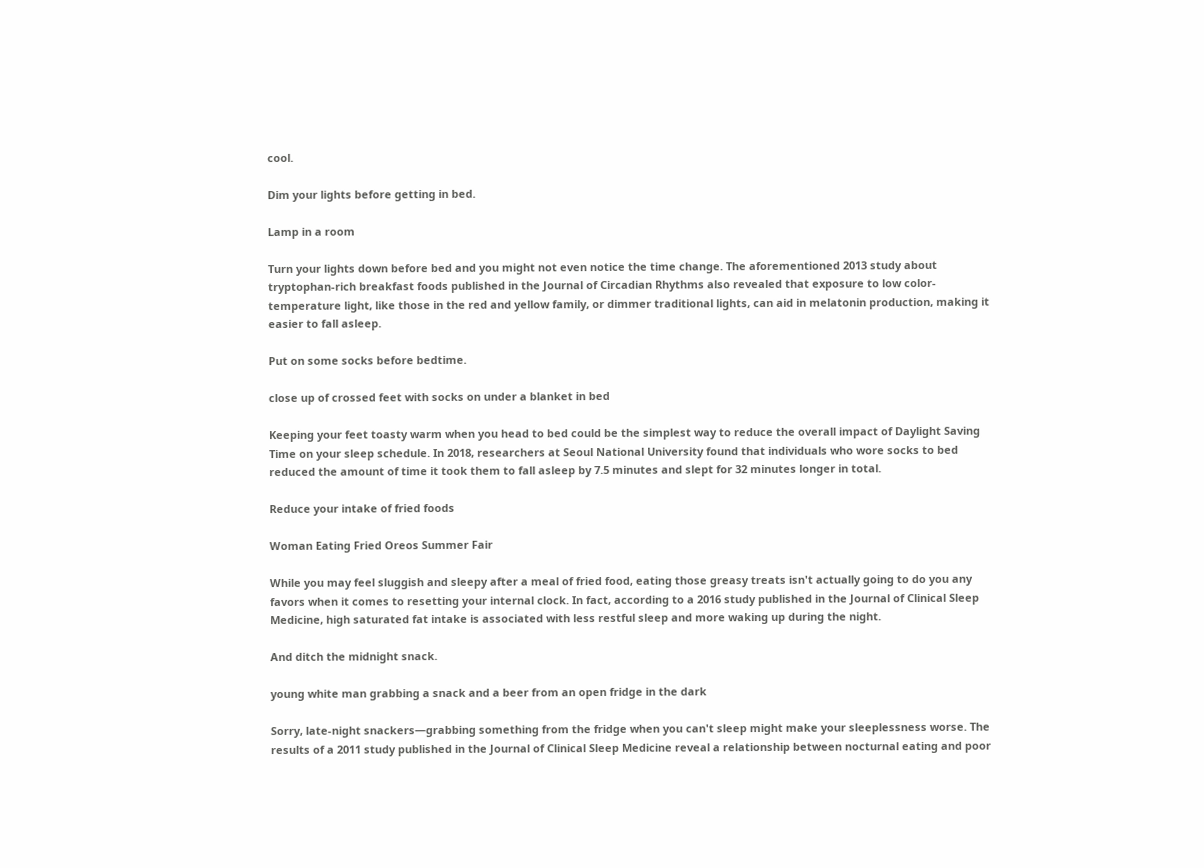cool.

Dim your lights before getting in bed.

Lamp in a room

Turn your lights down before bed and you might not even notice the time change. The aforementioned 2013 study about tryptophan-rich breakfast foods published in the Journal of Circadian Rhythms also revealed that exposure to low color-temperature light, like those in the red and yellow family, or dimmer traditional lights, can aid in melatonin production, making it easier to fall asleep.

Put on some socks before bedtime.

close up of crossed feet with socks on under a blanket in bed

Keeping your feet toasty warm when you head to bed could be the simplest way to reduce the overall impact of Daylight Saving Time on your sleep schedule. In 2018, researchers at Seoul National University found that individuals who wore socks to bed reduced the amount of time it took them to fall asleep by 7.5 minutes and slept for 32 minutes longer in total.

Reduce your intake of fried foods

Woman Eating Fried Oreos Summer Fair

While you may feel sluggish and sleepy after a meal of fried food, eating those greasy treats isn't actually going to do you any favors when it comes to resetting your internal clock. In fact, according to a 2016 study published in the Journal of Clinical Sleep Medicine, high saturated fat intake is associated with less restful sleep and more waking up during the night.

And ditch the midnight snack.

young white man grabbing a snack and a beer from an open fridge in the dark

Sorry, late-night snackers—grabbing something from the fridge when you can't sleep might make your sleeplessness worse. The results of a 2011 study published in the Journal of Clinical Sleep Medicine reveal a relationship between nocturnal eating and poor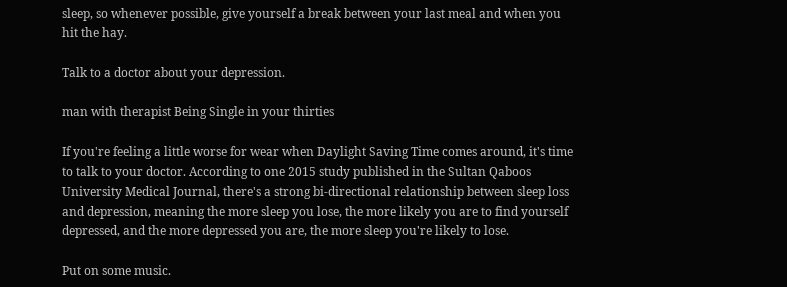sleep, so whenever possible, give yourself a break between your last meal and when you hit the hay.

Talk to a doctor about your depression.

man with therapist Being Single in your thirties

If you're feeling a little worse for wear when Daylight Saving Time comes around, it's time to talk to your doctor. According to one 2015 study published in the Sultan Qaboos University Medical Journal, there's a strong bi-directional relationship between sleep loss and depression, meaning the more sleep you lose, the more likely you are to find yourself depressed, and the more depressed you are, the more sleep you're likely to lose.

Put on some music.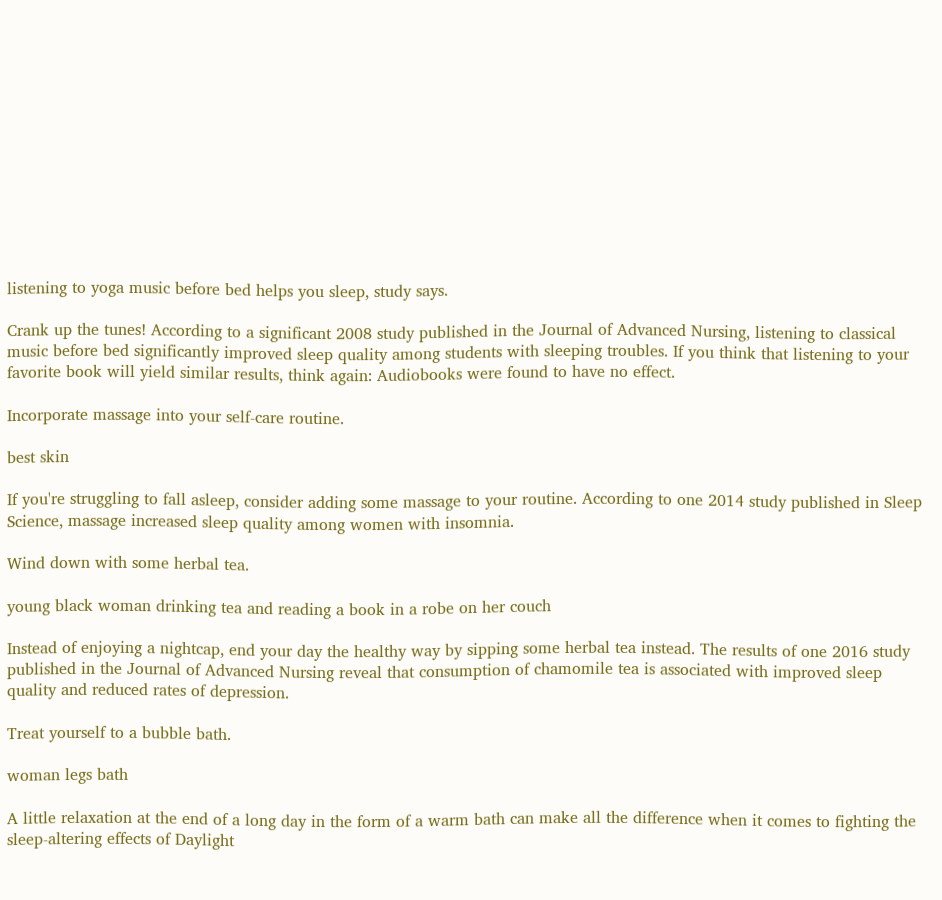listening to yoga music before bed helps you sleep, study says.

Crank up the tunes! According to a significant 2008 study published in the Journal of Advanced Nursing, listening to classical music before bed significantly improved sleep quality among students with sleeping troubles. If you think that listening to your favorite book will yield similar results, think again: Audiobooks were found to have no effect.

Incorporate massage into your self-care routine.

best skin

If you're struggling to fall asleep, consider adding some massage to your routine. According to one 2014 study published in Sleep Science, massage increased sleep quality among women with insomnia.

Wind down with some herbal tea.

young black woman drinking tea and reading a book in a robe on her couch

Instead of enjoying a nightcap, end your day the healthy way by sipping some herbal tea instead. The results of one 2016 study published in the Journal of Advanced Nursing reveal that consumption of chamomile tea is associated with improved sleep quality and reduced rates of depression.

Treat yourself to a bubble bath.

woman legs bath

A little relaxation at the end of a long day in the form of a warm bath can make all the difference when it comes to fighting the sleep-altering effects of Daylight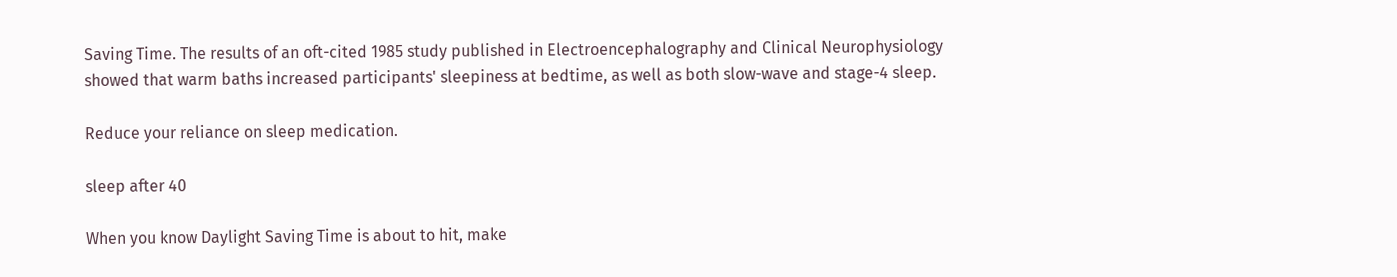Saving Time. The results of an oft-cited 1985 study published in Electroencephalography and Clinical Neurophysiology showed that warm baths increased participants' sleepiness at bedtime, as well as both slow-wave and stage-4 sleep.

Reduce your reliance on sleep medication.

sleep after 40

When you know Daylight Saving Time is about to hit, make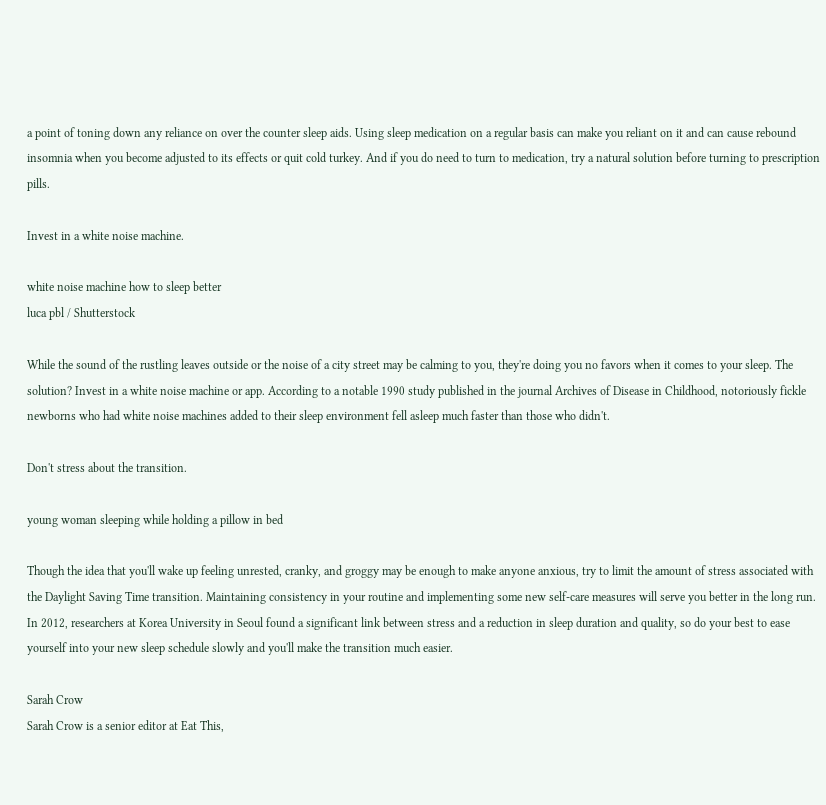a point of toning down any reliance on over the counter sleep aids. Using sleep medication on a regular basis can make you reliant on it and can cause rebound insomnia when you become adjusted to its effects or quit cold turkey. And if you do need to turn to medication, try a natural solution before turning to prescription pills.

Invest in a white noise machine.

white noise machine how to sleep better
luca pbl / Shutterstock

While the sound of the rustling leaves outside or the noise of a city street may be calming to you, they're doing you no favors when it comes to your sleep. The solution? Invest in a white noise machine or app. According to a notable 1990 study published in the journal Archives of Disease in Childhood, notoriously fickle newborns who had white noise machines added to their sleep environment fell asleep much faster than those who didn't.

Don't stress about the transition.

young woman sleeping while holding a pillow in bed

Though the idea that you'll wake up feeling unrested, cranky, and groggy may be enough to make anyone anxious, try to limit the amount of stress associated with the Daylight Saving Time transition. Maintaining consistency in your routine and implementing some new self-care measures will serve you better in the long run. In 2012, researchers at Korea University in Seoul found a significant link between stress and a reduction in sleep duration and quality, so do your best to ease yourself into your new sleep schedule slowly and you'll make the transition much easier.

Sarah Crow
Sarah Crow is a senior editor at Eat This,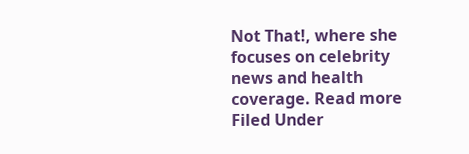Not That!, where she focuses on celebrity news and health coverage. Read more
Filed Under